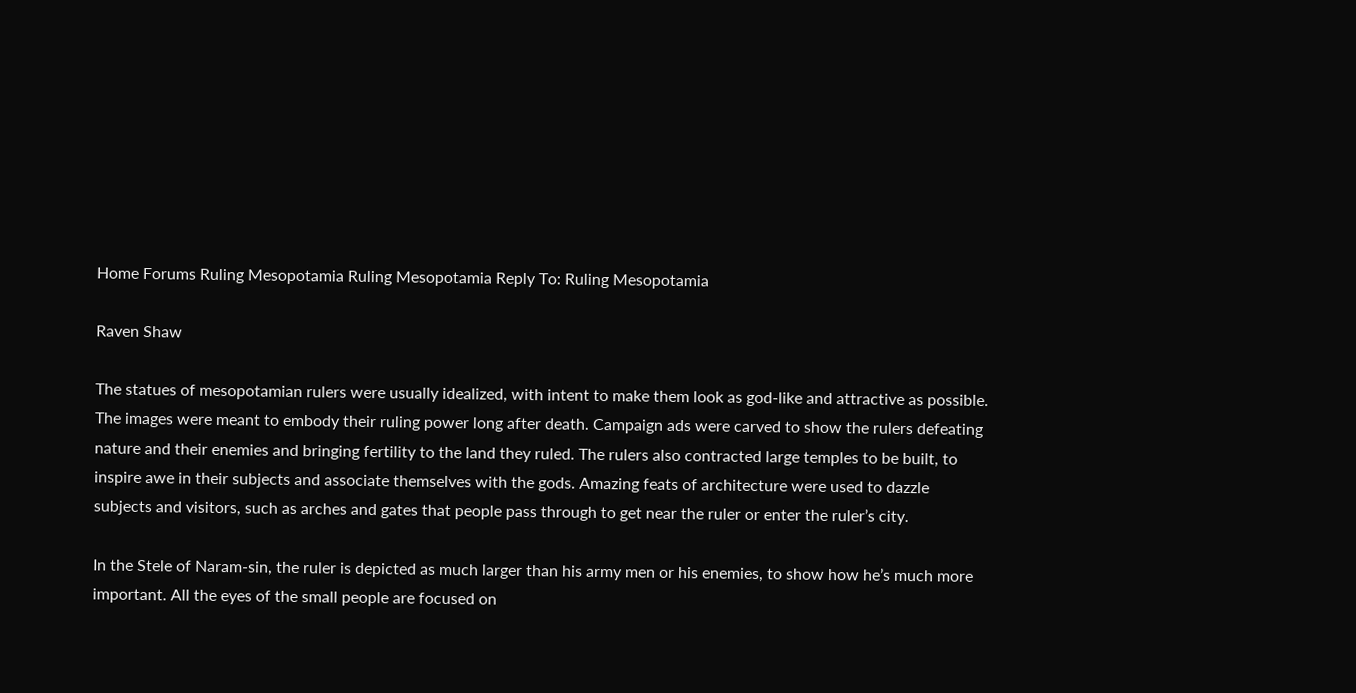Home Forums Ruling Mesopotamia Ruling Mesopotamia Reply To: Ruling Mesopotamia

Raven Shaw

The statues of mesopotamian rulers were usually idealized, with intent to make them look as god-like and attractive as possible. The images were meant to embody their ruling power long after death. Campaign ads were carved to show the rulers defeating nature and their enemies and bringing fertility to the land they ruled. The rulers also contracted large temples to be built, to inspire awe in their subjects and associate themselves with the gods. Amazing feats of architecture were used to dazzle subjects and visitors, such as arches and gates that people pass through to get near the ruler or enter the ruler’s city.

In the Stele of Naram-sin, the ruler is depicted as much larger than his army men or his enemies, to show how he’s much more important. All the eyes of the small people are focused on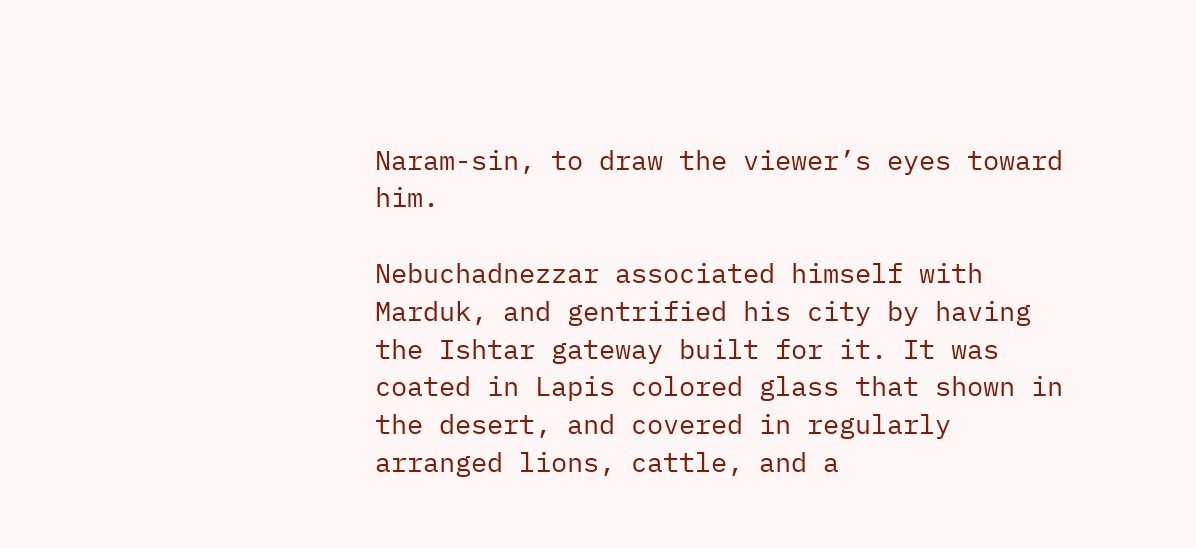Naram-sin, to draw the viewer’s eyes toward him.

Nebuchadnezzar associated himself with Marduk, and gentrified his city by having the Ishtar gateway built for it. It was coated in Lapis colored glass that shown in the desert, and covered in regularly arranged lions, cattle, and a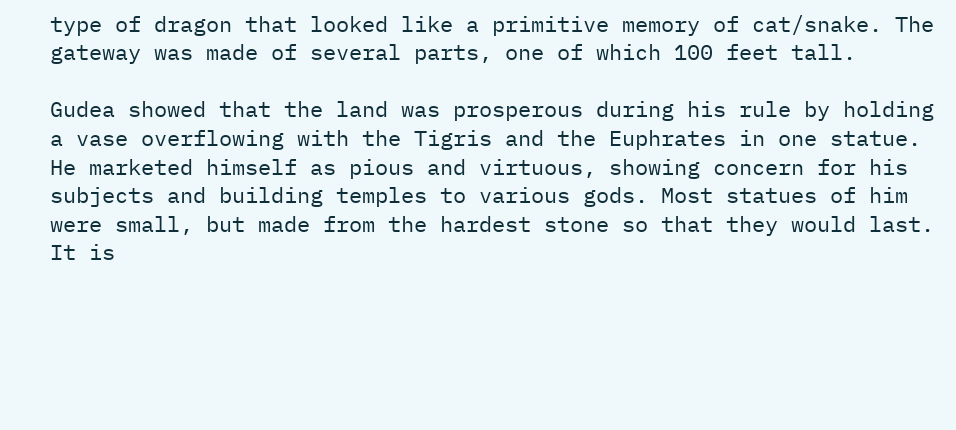type of dragon that looked like a primitive memory of cat/snake. The gateway was made of several parts, one of which 100 feet tall.

Gudea showed that the land was prosperous during his rule by holding a vase overflowing with the Tigris and the Euphrates in one statue. He marketed himself as pious and virtuous, showing concern for his subjects and building temples to various gods. Most statues of him were small, but made from the hardest stone so that they would last. It is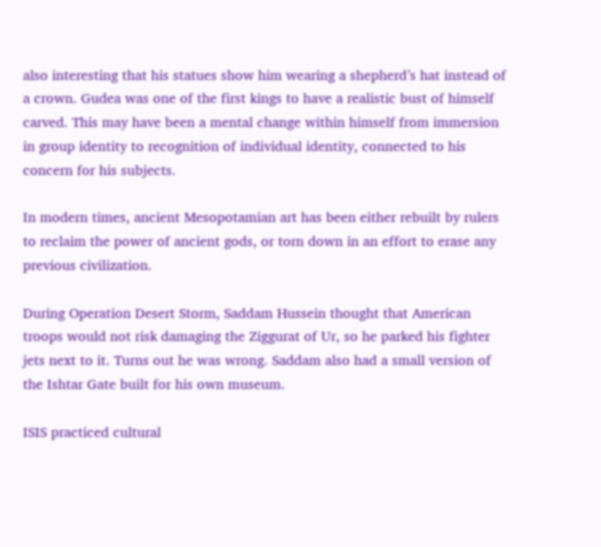also interesting that his statues show him wearing a shepherd’s hat instead of a crown. Gudea was one of the first kings to have a realistic bust of himself carved. This may have been a mental change within himself from immersion in group identity to recognition of individual identity, connected to his concern for his subjects.

In modern times, ancient Mesopotamian art has been either rebuilt by rulers to reclaim the power of ancient gods, or torn down in an effort to erase any previous civilization.

During Operation Desert Storm, Saddam Hussein thought that American troops would not risk damaging the Ziggurat of Ur, so he parked his fighter jets next to it. Turns out he was wrong. Saddam also had a small version of the Ishtar Gate built for his own museum.

ISIS practiced cultural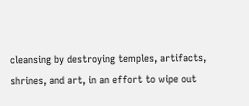cleansing by destroying temples, artifacts, shrines, and art, in an effort to wipe out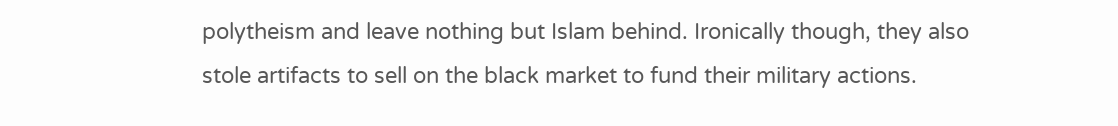polytheism and leave nothing but Islam behind. Ironically though, they also stole artifacts to sell on the black market to fund their military actions.